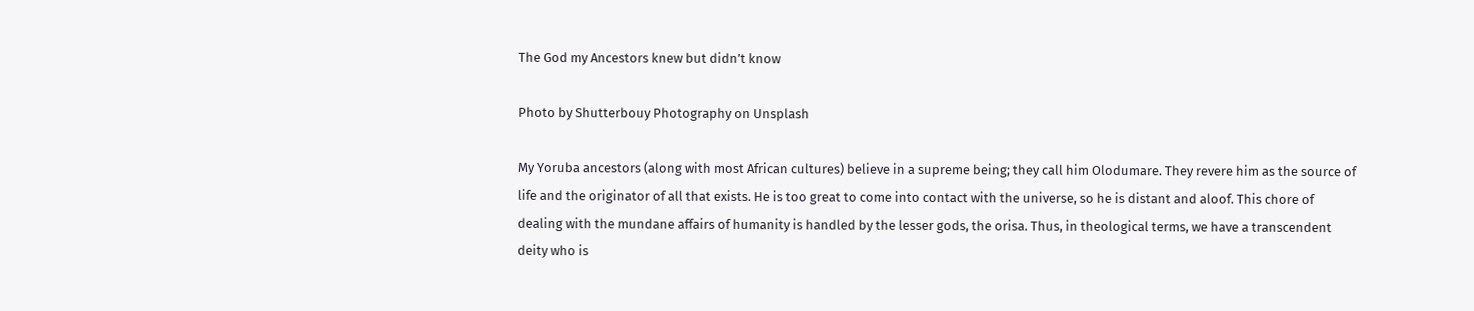The God my Ancestors knew but didn’t know

Photo by Shutterbouy Photography on Unsplash

My Yoruba ancestors (along with most African cultures) believe in a supreme being; they call him Olodumare. They revere him as the source of life and the originator of all that exists. He is too great to come into contact with the universe, so he is distant and aloof. This chore of dealing with the mundane affairs of humanity is handled by the lesser gods, the orisa. Thus, in theological terms, we have a transcendent deity who is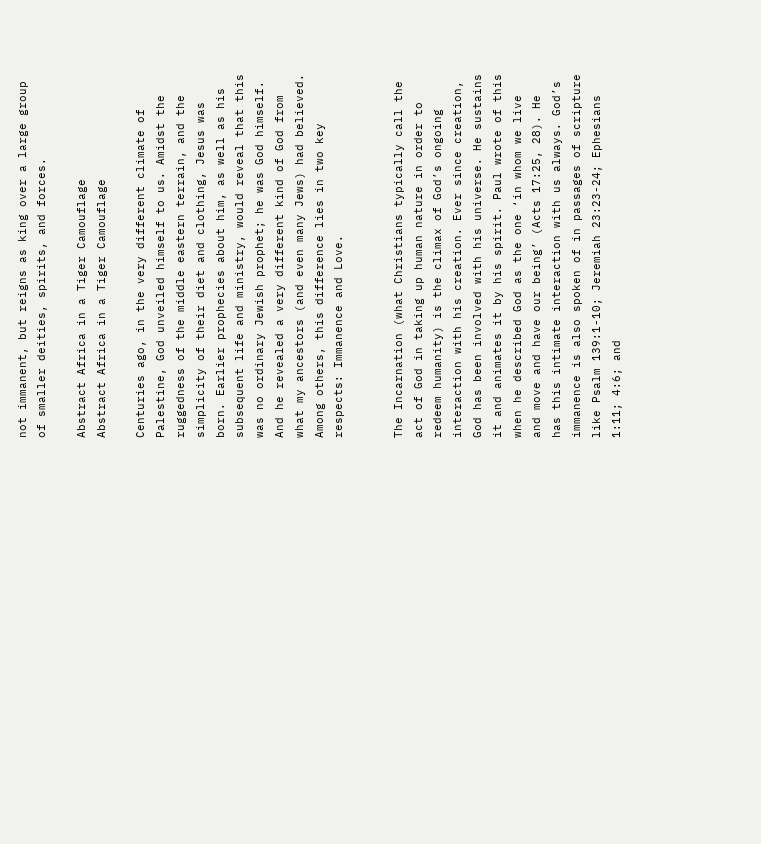not immanent, but reigns as king over a large group of smaller deities, spirits, and forces.

Abstract Africa in a Tiger Camouflage
Abstract Africa in a Tiger Camouflage

Centuries ago, in the very different climate of Palestine, God unveiled himself to us. Amidst the ruggedness of the middle eastern terrain, and the simplicity of their diet and clothing, Jesus was born. Earlier prophecies about him, as well as his subsequent life and ministry, would reveal that this was no ordinary Jewish prophet; he was God himself. And he revealed a very different kind of God from what my ancestors (and even many Jews) had believed. Among others, this difference lies in two key respects: Immanence and Love.


The Incarnation (what Christians typically call the act of God in taking up human nature in order to redeem humanity) is the climax of God’s ongoing interaction with his creation. Ever since creation, God has been involved with his universe. He sustains it and animates it by his spirit. Paul wrote of this when he described God as the one ‘in whom we live and move and have our being’ (Acts 17:25, 28). He has this intimate interaction with us always. God’s immanence is also spoken of in passages of scripture like Psalm 139:1-10; Jeremiah 23:23-24; Ephesians 1:11; 4:6; and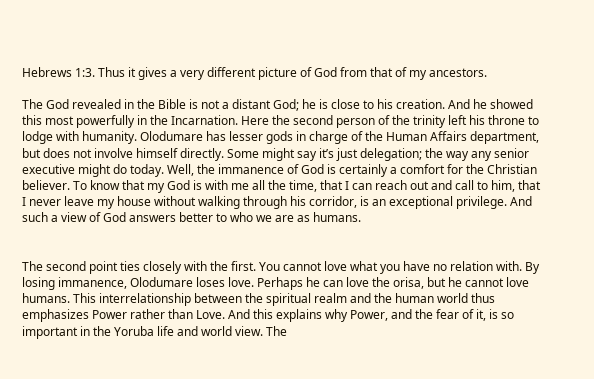Hebrews 1:3. Thus it gives a very different picture of God from that of my ancestors.

The God revealed in the Bible is not a distant God; he is close to his creation. And he showed this most powerfully in the Incarnation. Here the second person of the trinity left his throne to lodge with humanity. Olodumare has lesser gods in charge of the Human Affairs department, but does not involve himself directly. Some might say it’s just delegation; the way any senior executive might do today. Well, the immanence of God is certainly a comfort for the Christian believer. To know that my God is with me all the time, that I can reach out and call to him, that I never leave my house without walking through his corridor, is an exceptional privilege. And such a view of God answers better to who we are as humans.


The second point ties closely with the first. You cannot love what you have no relation with. By losing immanence, Olodumare loses love. Perhaps he can love the orisa, but he cannot love humans. This interrelationship between the spiritual realm and the human world thus emphasizes Power rather than Love. And this explains why Power, and the fear of it, is so important in the Yoruba life and world view. The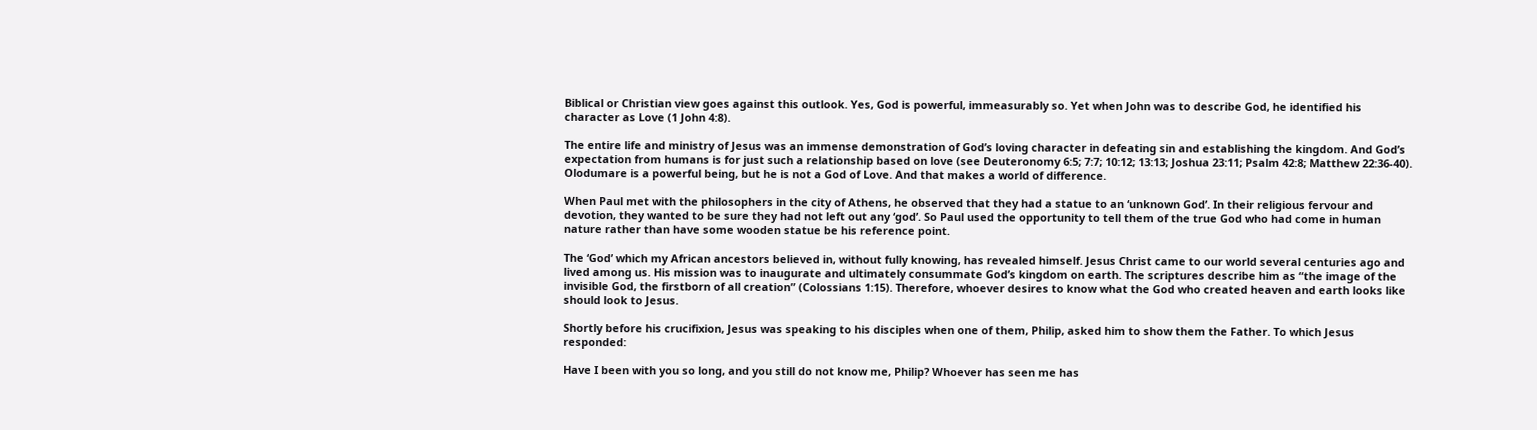Biblical or Christian view goes against this outlook. Yes, God is powerful, immeasurably so. Yet when John was to describe God, he identified his character as Love (1 John 4:8).

The entire life and ministry of Jesus was an immense demonstration of God’s loving character in defeating sin and establishing the kingdom. And God’s expectation from humans is for just such a relationship based on love (see Deuteronomy 6:5; 7:7; 10:12; 13:13; Joshua 23:11; Psalm 42:8; Matthew 22:36-40). Olodumare is a powerful being, but he is not a God of Love. And that makes a world of difference.

When Paul met with the philosophers in the city of Athens, he observed that they had a statue to an ‘unknown God’. In their religious fervour and devotion, they wanted to be sure they had not left out any ‘god’. So Paul used the opportunity to tell them of the true God who had come in human nature rather than have some wooden statue be his reference point.

The ‘God’ which my African ancestors believed in, without fully knowing, has revealed himself. Jesus Christ came to our world several centuries ago and lived among us. His mission was to inaugurate and ultimately consummate God’s kingdom on earth. The scriptures describe him as “the image of the invisible God, the firstborn of all creation” (Colossians 1:15). Therefore, whoever desires to know what the God who created heaven and earth looks like should look to Jesus.

Shortly before his crucifixion, Jesus was speaking to his disciples when one of them, Philip, asked him to show them the Father. To which Jesus responded:

Have I been with you so long, and you still do not know me, Philip? Whoever has seen me has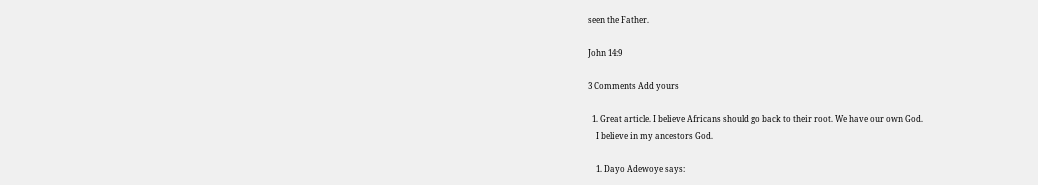seen the Father.

John 14:9

3 Comments Add yours

  1. Great article. I believe Africans should go back to their root. We have our own God.
    I believe in my ancestors God.

    1. Dayo Adewoye says: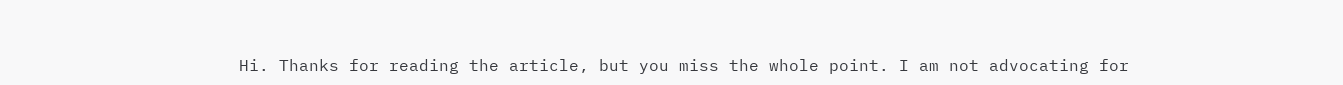Hi. Thanks for reading the article, but you miss the whole point. I am not advocating for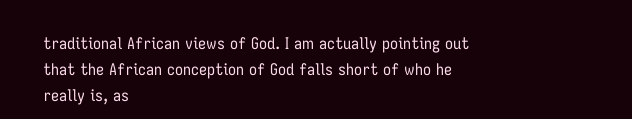traditional African views of God. I am actually pointing out that the African conception of God falls short of who he really is, as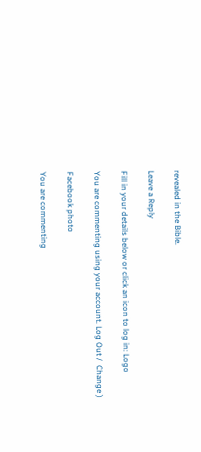revealed in the Bible.

Leave a Reply

Fill in your details below or click an icon to log in: Logo

You are commenting using your account. Log Out /  Change )

Facebook photo

You are commenting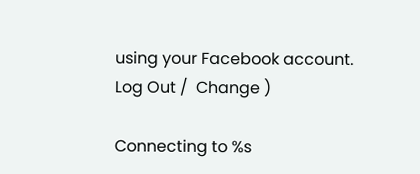using your Facebook account. Log Out /  Change )

Connecting to %s